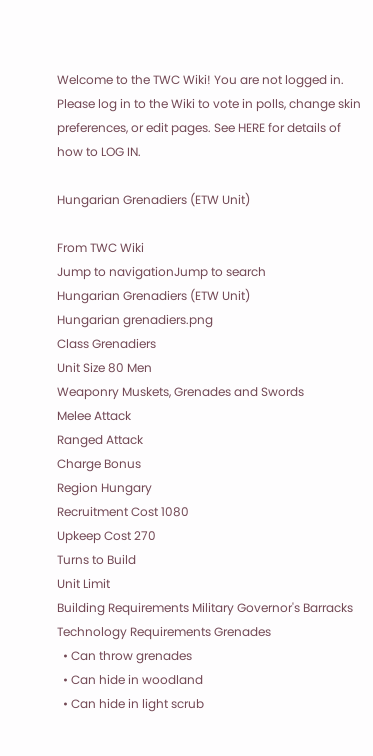Welcome to the TWC Wiki! You are not logged in. Please log in to the Wiki to vote in polls, change skin preferences, or edit pages. See HERE for details of how to LOG IN.

Hungarian Grenadiers (ETW Unit)

From TWC Wiki
Jump to navigationJump to search
Hungarian Grenadiers (ETW Unit)
Hungarian grenadiers.png
Class Grenadiers
Unit Size 80 Men
Weaponry Muskets, Grenades and Swords
Melee Attack
Ranged Attack
Charge Bonus
Region Hungary
Recruitment Cost 1080
Upkeep Cost 270
Turns to Build
Unit Limit
Building Requirements Military Governor's Barracks
Technology Requirements Grenades
  • Can throw grenades
  • Can hide in woodland
  • Can hide in light scrub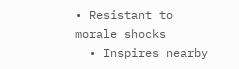• Resistant to morale shocks
  • Inspires nearby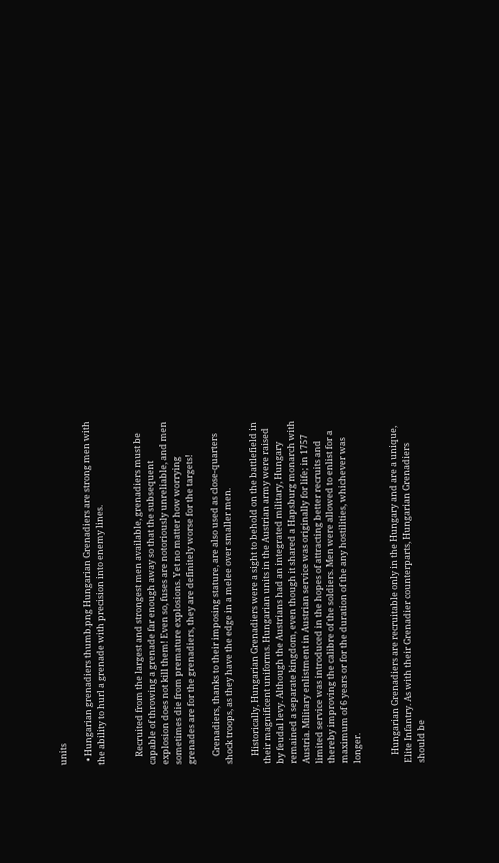units

  • Hungarian grenadiers thumb.png Hungarian Grenadiers are strong men with the ability to hurl a grenade with precision into enemy lines.


    Recruited from the largest and strongest men available, grenadiers must be capable of throwing a grenade far enough away so that the subsequent explosion does not kill them! Even so, fuses are notoriously unreliable, and men sometimes die from premature explosions. Yet no matter how worrying grenades are for the grenadiers, they are definitely worse for the targets!

    Grenadiers, thanks to their imposing stature, are also used as close-quarters shock troops, as they have the edge in a melee over smaller men.

    Historically, Hungarian Grenadiers were a sight to behold on the battlefield in their magnificent uniforms. Hungarian units in the Austrian army were raised by feudal levy. Although the Austrians had an integrated military, Hungary remained a separate kingdom, even though it shared a Hapsburg monarch with Austria. Military enlistment in Austrian service was originally for life; in 1757 limited service was introduced in the hopes of attracting better recruits and thereby improving the calibre of the soldiers. Men were allowed to enlist for a maximum of 6 years or for the duration of the any hostilities, whichever was longer.


    Hungarian Grenadiers are recruitable only in the Hungary and are a unique, Elite Infantry. As with their Grenadier counterparts, Hungarian Grenadiers should be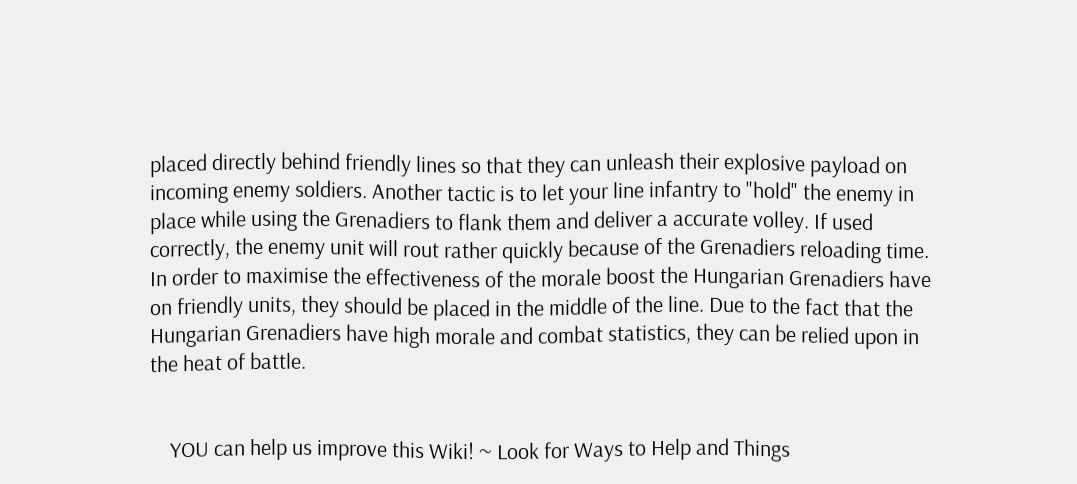placed directly behind friendly lines so that they can unleash their explosive payload on incoming enemy soldiers. Another tactic is to let your line infantry to "hold" the enemy in place while using the Grenadiers to flank them and deliver a accurate volley. If used correctly, the enemy unit will rout rather quickly because of the Grenadiers reloading time. In order to maximise the effectiveness of the morale boost the Hungarian Grenadiers have on friendly units, they should be placed in the middle of the line. Due to the fact that the Hungarian Grenadiers have high morale and combat statistics, they can be relied upon in the heat of battle.


    YOU can help us improve this Wiki! ~ Look for Ways to Help and Things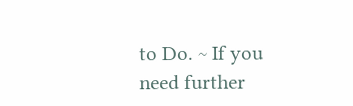to Do. ~ If you need further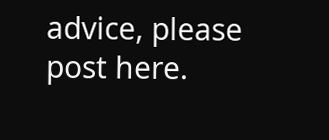advice, please post here.